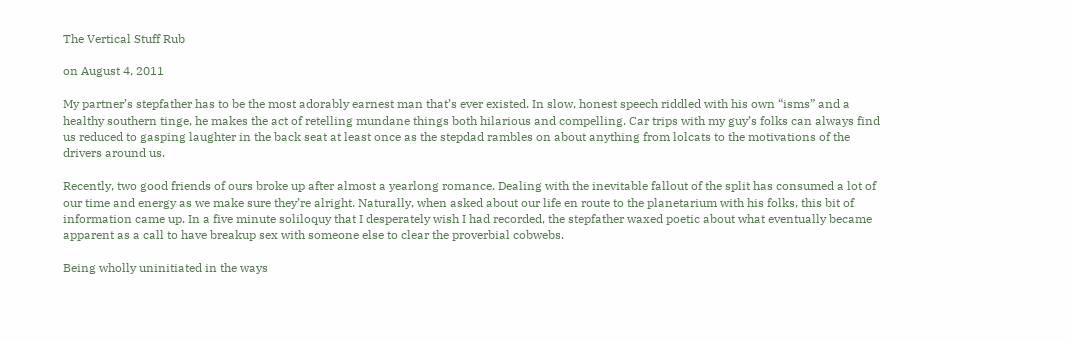The Vertical Stuff Rub

on August 4, 2011

My partner’s stepfather has to be the most adorably earnest man that’s ever existed. In slow, honest speech riddled with his own “isms” and a healthy southern tinge, he makes the act of retelling mundane things both hilarious and compelling. Car trips with my guy’s folks can always find us reduced to gasping laughter in the back seat at least once as the stepdad rambles on about anything from lolcats to the motivations of the drivers around us.

Recently, two good friends of ours broke up after almost a yearlong romance. Dealing with the inevitable fallout of the split has consumed a lot of our time and energy as we make sure they’re alright. Naturally, when asked about our life en route to the planetarium with his folks, this bit of information came up. In a five minute soliloquy that I desperately wish I had recorded, the stepfather waxed poetic about what eventually became apparent as a call to have breakup sex with someone else to clear the proverbial cobwebs.

Being wholly uninitiated in the ways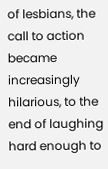of lesbians, the call to action became increasingly hilarious, to the end of laughing hard enough to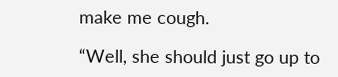make me cough.

“Well, she should just go up to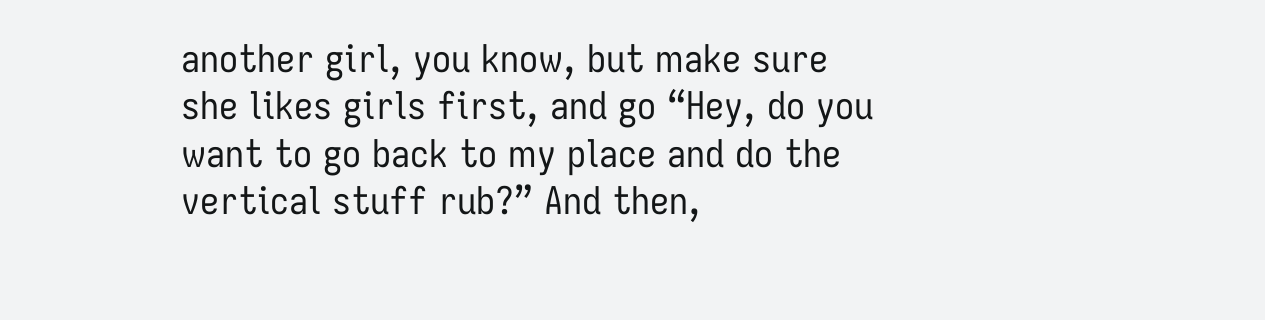another girl, you know, but make sure she likes girls first, and go “Hey, do you want to go back to my place and do the vertical stuff rub?” And then,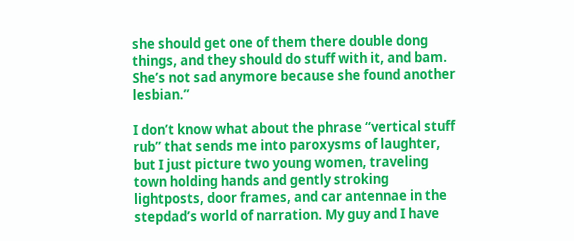she should get one of them there double dong things, and they should do stuff with it, and bam. She’s not sad anymore because she found another lesbian.”

I don’t know what about the phrase “vertical stuff rub” that sends me into paroxysms of laughter, but I just picture two young women, traveling town holding hands and gently stroking lightposts, door frames, and car antennae in the stepdad’s world of narration. My guy and I have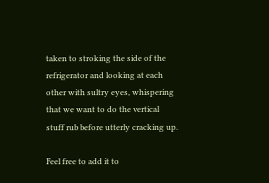taken to stroking the side of the refrigerator and looking at each other with sultry eyes, whispering that we want to do the vertical stuff rub before utterly cracking up.

Feel free to add it to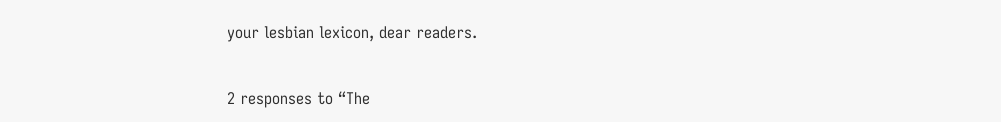your lesbian lexicon, dear readers.


2 responses to “The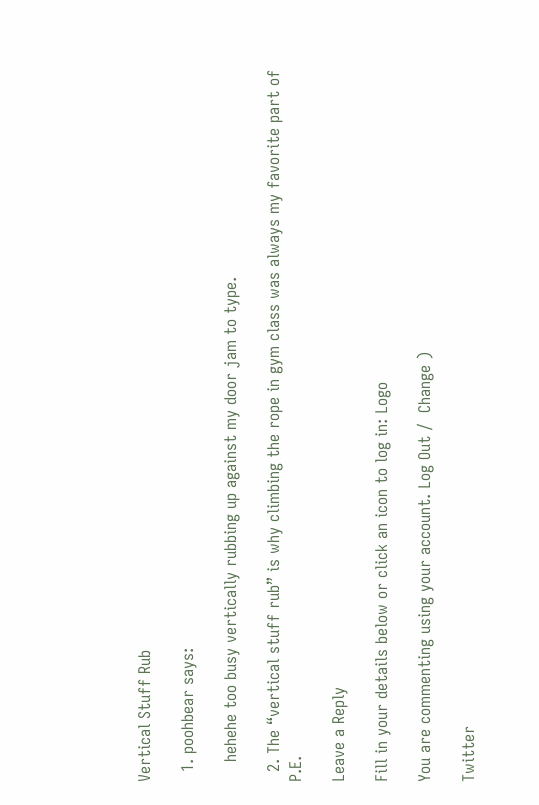Vertical Stuff Rub

  1. poohbear says:

    hehehe too busy vertically rubbing up against my door jam to type.

  2. The “vertical stuff rub” is why climbing the rope in gym class was always my favorite part of P.E.

Leave a Reply

Fill in your details below or click an icon to log in: Logo

You are commenting using your account. Log Out /  Change )

Twitter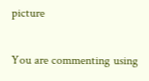picture

You are commenting using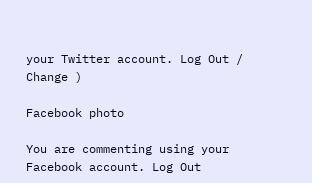your Twitter account. Log Out /  Change )

Facebook photo

You are commenting using your Facebook account. Log Out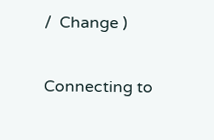/  Change )

Connecting to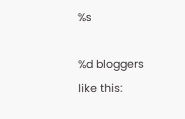%s

%d bloggers like this: